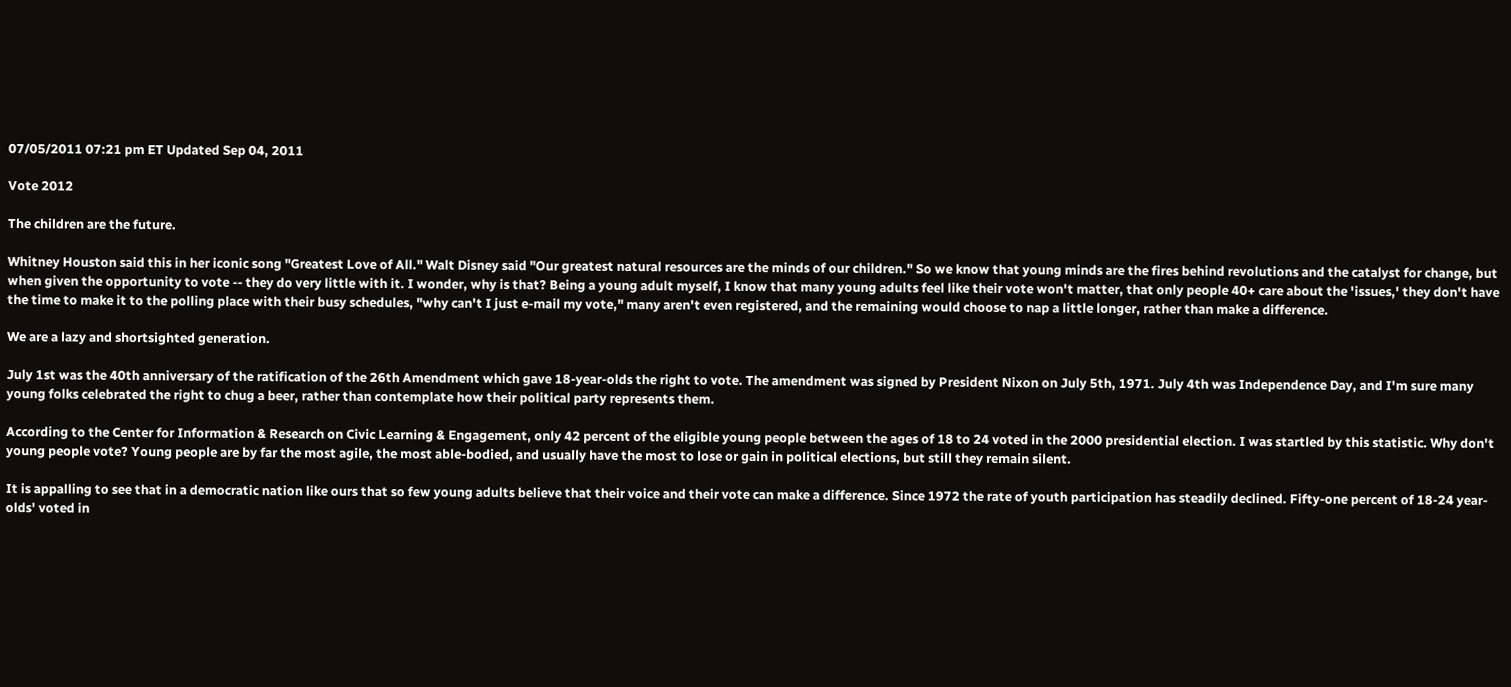07/05/2011 07:21 pm ET Updated Sep 04, 2011

Vote 2012

The children are the future.

Whitney Houston said this in her iconic song "Greatest Love of All." Walt Disney said "Our greatest natural resources are the minds of our children." So we know that young minds are the fires behind revolutions and the catalyst for change, but when given the opportunity to vote -- they do very little with it. I wonder, why is that? Being a young adult myself, I know that many young adults feel like their vote won't matter, that only people 40+ care about the 'issues,' they don't have the time to make it to the polling place with their busy schedules, "why can't I just e-mail my vote," many aren't even registered, and the remaining would choose to nap a little longer, rather than make a difference.

We are a lazy and shortsighted generation.

July 1st was the 40th anniversary of the ratification of the 26th Amendment which gave 18-year-olds the right to vote. The amendment was signed by President Nixon on July 5th, 1971. July 4th was Independence Day, and I'm sure many young folks celebrated the right to chug a beer, rather than contemplate how their political party represents them.

According to the Center for Information & Research on Civic Learning & Engagement, only 42 percent of the eligible young people between the ages of 18 to 24 voted in the 2000 presidential election. I was startled by this statistic. Why don't young people vote? Young people are by far the most agile, the most able-bodied, and usually have the most to lose or gain in political elections, but still they remain silent.

It is appalling to see that in a democratic nation like ours that so few young adults believe that their voice and their vote can make a difference. Since 1972 the rate of youth participation has steadily declined. Fifty-one percent of 18-24 year-olds' voted in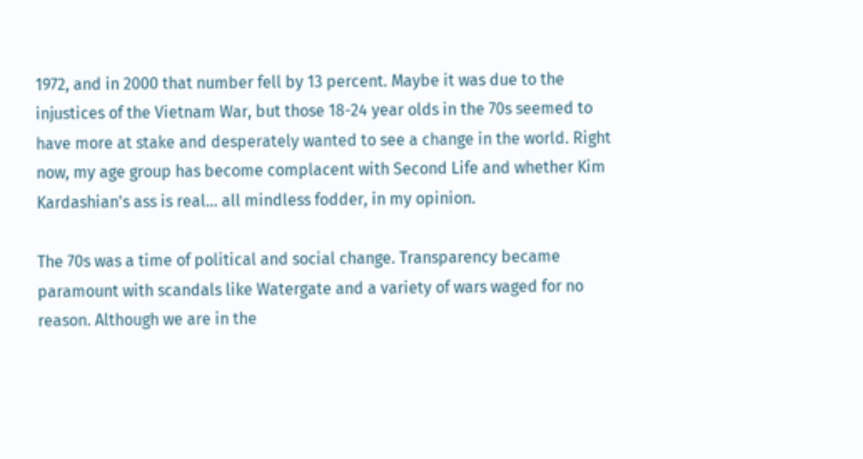1972, and in 2000 that number fell by 13 percent. Maybe it was due to the injustices of the Vietnam War, but those 18-24 year olds in the 70s seemed to have more at stake and desperately wanted to see a change in the world. Right now, my age group has become complacent with Second Life and whether Kim Kardashian's ass is real... all mindless fodder, in my opinion.

The 70s was a time of political and social change. Transparency became paramount with scandals like Watergate and a variety of wars waged for no reason. Although we are in the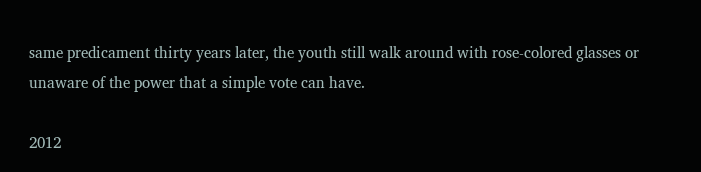same predicament thirty years later, the youth still walk around with rose-colored glasses or unaware of the power that a simple vote can have.

2012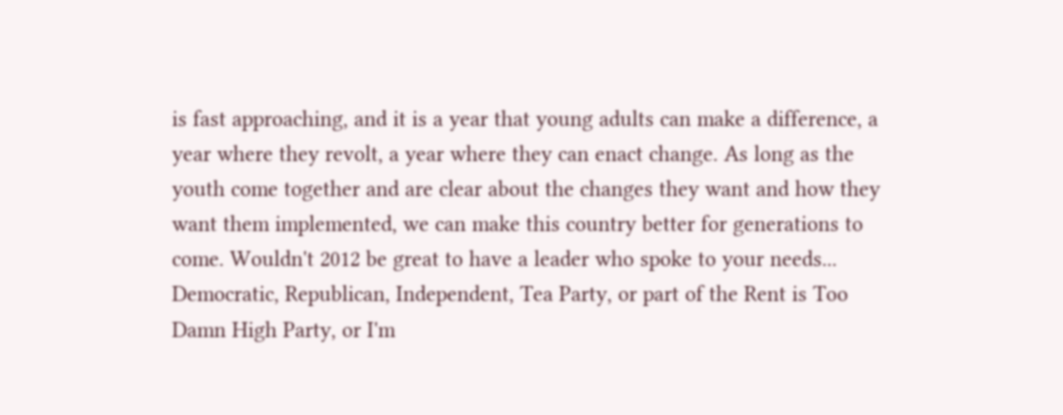is fast approaching, and it is a year that young adults can make a difference, a year where they revolt, a year where they can enact change. As long as the youth come together and are clear about the changes they want and how they want them implemented, we can make this country better for generations to come. Wouldn't 2012 be great to have a leader who spoke to your needs... Democratic, Republican, Independent, Tea Party, or part of the Rent is Too Damn High Party, or I'm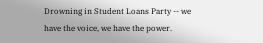Drowning in Student Loans Party -- we have the voice, we have the power.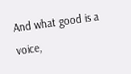And what good is a voice,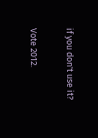if you don't use it?

Vote 2012.